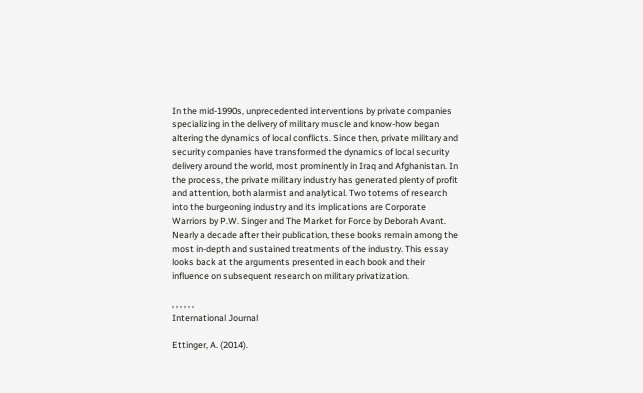In the mid-1990s, unprecedented interventions by private companies specializing in the delivery of military muscle and know-how began altering the dynamics of local conflicts. Since then, private military and security companies have transformed the dynamics of local security delivery around the world, most prominently in Iraq and Afghanistan. In the process, the private military industry has generated plenty of profit and attention, both alarmist and analytical. Two totems of research into the burgeoning industry and its implications are Corporate Warriors by P.W. Singer and The Market for Force by Deborah Avant. Nearly a decade after their publication, these books remain among the most in-depth and sustained treatments of the industry. This essay looks back at the arguments presented in each book and their influence on subsequent research on military privatization.

, , , , , ,
International Journal

Ettinger, A. (2014).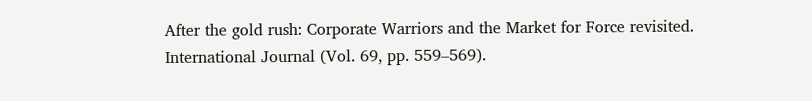After the gold rush: Corporate Warriors and the Market for Force revisited. International Journal (Vol. 69, pp. 559–569).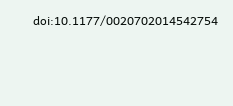doi:10.1177/0020702014542754